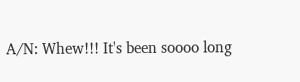A/N: Whew!!! It's been soooo long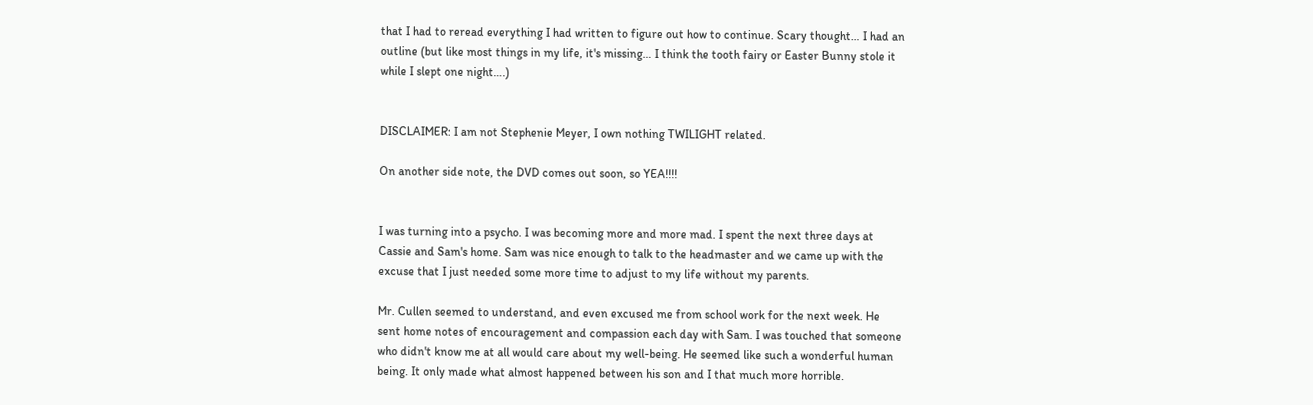that I had to reread everything I had written to figure out how to continue. Scary thought… I had an outline (but like most things in my life, it's missing… I think the tooth fairy or Easter Bunny stole it while I slept one night….)


DISCLAIMER: I am not Stephenie Meyer, I own nothing TWILIGHT related.

On another side note, the DVD comes out soon, so YEA!!!!


I was turning into a psycho. I was becoming more and more mad. I spent the next three days at Cassie and Sam's home. Sam was nice enough to talk to the headmaster and we came up with the excuse that I just needed some more time to adjust to my life without my parents.

Mr. Cullen seemed to understand, and even excused me from school work for the next week. He sent home notes of encouragement and compassion each day with Sam. I was touched that someone who didn't know me at all would care about my well-being. He seemed like such a wonderful human being. It only made what almost happened between his son and I that much more horrible.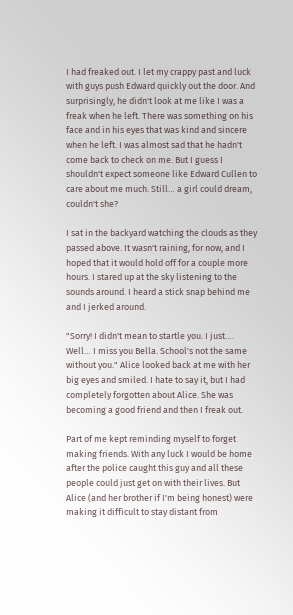I had freaked out. I let my crappy past and luck with guys push Edward quickly out the door. And surprisingly, he didn't look at me like I was a freak when he left. There was something on his face and in his eyes that was kind and sincere when he left. I was almost sad that he hadn't come back to check on me. But I guess I shouldn't expect someone like Edward Cullen to care about me much. Still… a girl could dream, couldn't she?

I sat in the backyard watching the clouds as they passed above. It wasn't raining, for now, and I hoped that it would hold off for a couple more hours. I stared up at the sky listening to the sounds around. I heard a stick snap behind me and I jerked around.

"Sorry! I didn't mean to startle you. I just…. Well… I miss you Bella. School's not the same without you." Alice looked back at me with her big eyes and smiled. I hate to say it, but I had completely forgotten about Alice. She was becoming a good friend and then I freak out.

Part of me kept reminding myself to forget making friends. With any luck I would be home after the police caught this guy and all these people could just get on with their lives. But Alice (and her brother if I'm being honest) were making it difficult to stay distant from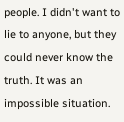people. I didn't want to lie to anyone, but they could never know the truth. It was an impossible situation.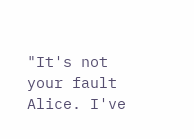"It's not your fault Alice. I've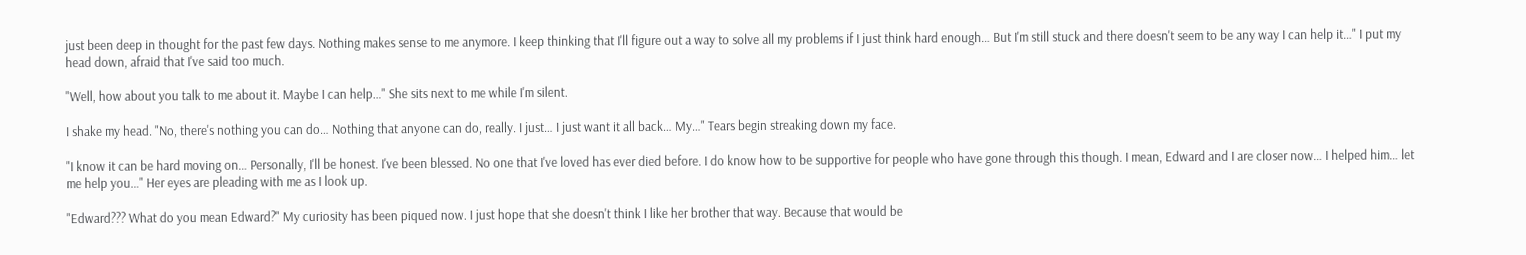just been deep in thought for the past few days. Nothing makes sense to me anymore. I keep thinking that I'll figure out a way to solve all my problems if I just think hard enough… But I'm still stuck and there doesn't seem to be any way I can help it…" I put my head down, afraid that I've said too much.

"Well, how about you talk to me about it. Maybe I can help…" She sits next to me while I'm silent.

I shake my head. "No, there's nothing you can do… Nothing that anyone can do, really. I just… I just want it all back… My…" Tears begin streaking down my face.

"I know it can be hard moving on… Personally, I'll be honest. I've been blessed. No one that I've loved has ever died before. I do know how to be supportive for people who have gone through this though. I mean, Edward and I are closer now… I helped him… let me help you…" Her eyes are pleading with me as I look up.

"Edward??? What do you mean Edward?" My curiosity has been piqued now. I just hope that she doesn't think I like her brother that way. Because that would be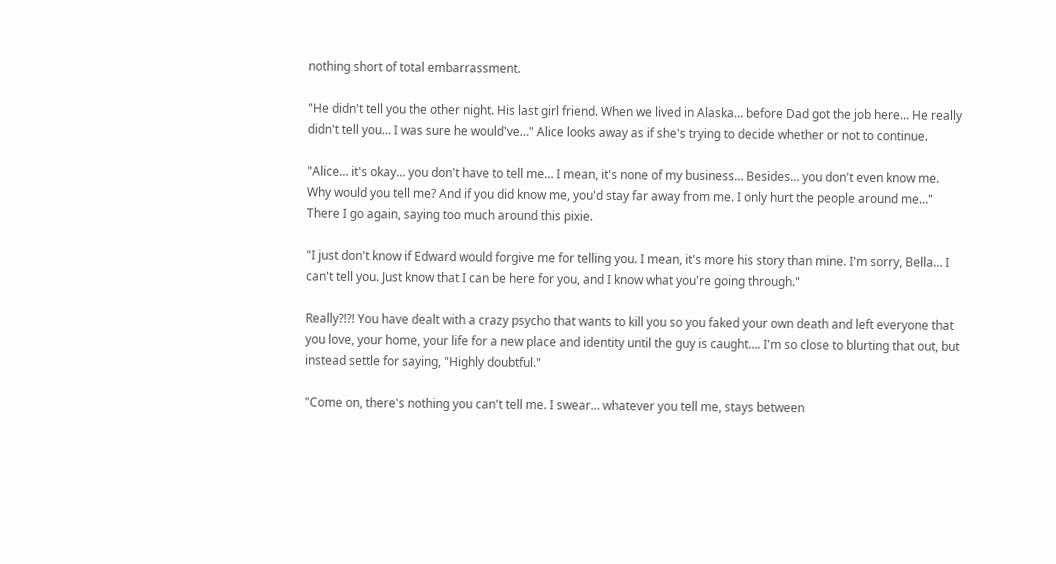nothing short of total embarrassment.

"He didn't tell you the other night. His last girl friend. When we lived in Alaska… before Dad got the job here… He really didn't tell you… I was sure he would've…" Alice looks away as if she's trying to decide whether or not to continue.

"Alice… it's okay… you don't have to tell me… I mean, it's none of my business… Besides… you don't even know me. Why would you tell me? And if you did know me, you'd stay far away from me. I only hurt the people around me…" There I go again, saying too much around this pixie.

"I just don't know if Edward would forgive me for telling you. I mean, it's more his story than mine. I'm sorry, Bella… I can't tell you. Just know that I can be here for you, and I know what you're going through."

Really?!?! You have dealt with a crazy psycho that wants to kill you so you faked your own death and left everyone that you love, your home, your life for a new place and identity until the guy is caught…. I'm so close to blurting that out, but instead settle for saying, "Highly doubtful."

"Come on, there's nothing you can't tell me. I swear… whatever you tell me, stays between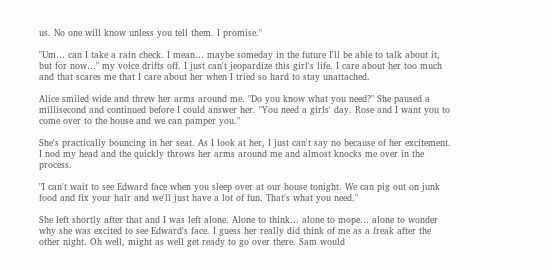us. No one will know unless you tell them. I promise."

"Um… can I take a rain check. I mean… maybe someday in the future I'll be able to talk about it, but for now…" my voice drifts off. I just can't jeopardize this girl's life. I care about her too much and that scares me that I care about her when I tried so hard to stay unattached.

Alice smiled wide and threw her arms around me. "Do you know what you need?" She paused a millisecond and continued before I could answer her. "You need a girls' day. Rose and I want you to come over to the house and we can pamper you."

She's practically bouncing in her seat. As I look at her, I just can't say no because of her excitement. I nod my head and the quickly throws her arms around me and almost knocks me over in the process.

"I can't wait to see Edward face when you sleep over at our house tonight. We can pig out on junk food and fix your hair and we'll just have a lot of fun. That's what you need."

She left shortly after that and I was left alone. Alone to think… alone to mope… alone to wonder why she was excited to see Edward's face. I guess her really did think of me as a freak after the other night. Oh well, might as well get ready to go over there. Sam would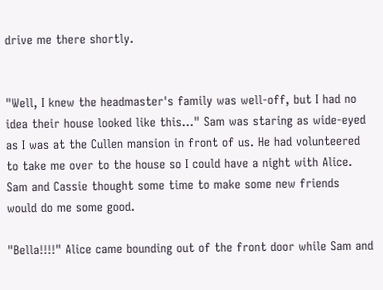drive me there shortly.


"Well, I knew the headmaster's family was well-off, but I had no idea their house looked like this…" Sam was staring as wide-eyed as I was at the Cullen mansion in front of us. He had volunteered to take me over to the house so I could have a night with Alice. Sam and Cassie thought some time to make some new friends would do me some good.

"Bella!!!!" Alice came bounding out of the front door while Sam and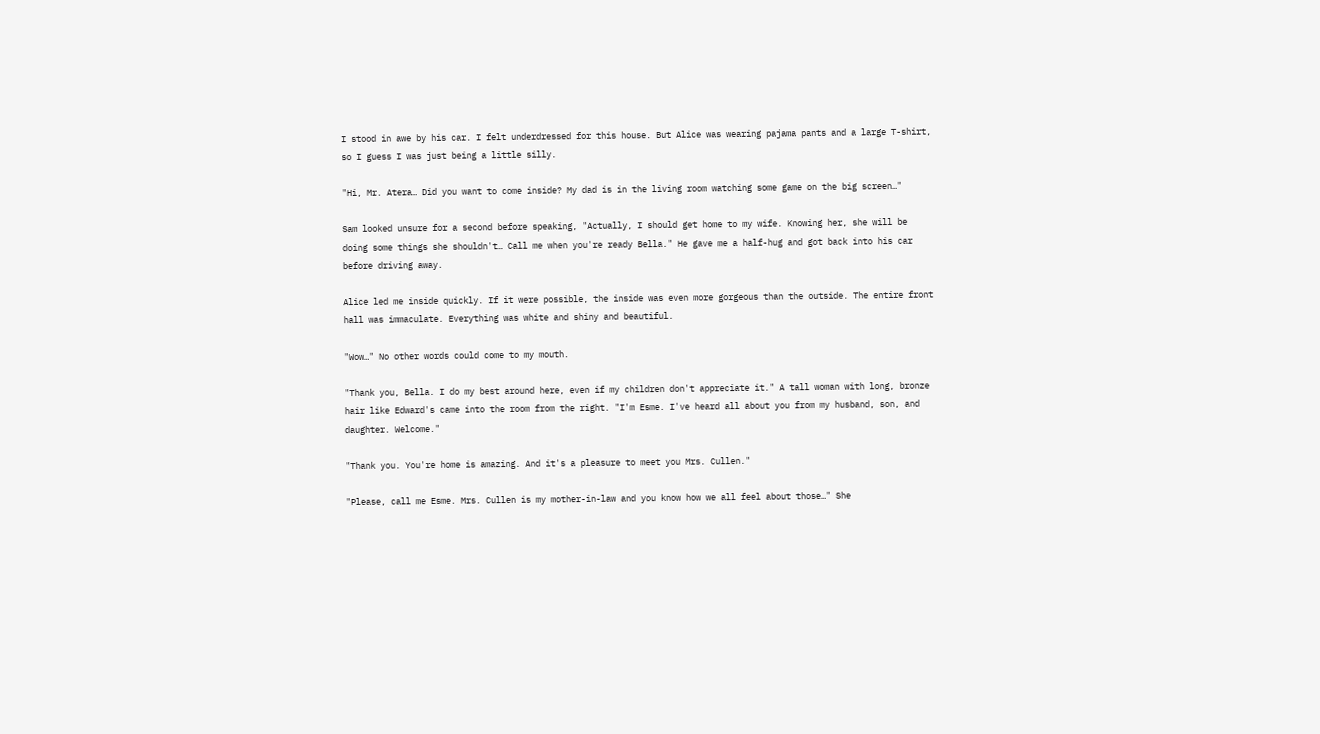I stood in awe by his car. I felt underdressed for this house. But Alice was wearing pajama pants and a large T-shirt, so I guess I was just being a little silly.

"Hi, Mr. Atera… Did you want to come inside? My dad is in the living room watching some game on the big screen…"

Sam looked unsure for a second before speaking, "Actually, I should get home to my wife. Knowing her, she will be doing some things she shouldn't… Call me when you're ready Bella." He gave me a half-hug and got back into his car before driving away.

Alice led me inside quickly. If it were possible, the inside was even more gorgeous than the outside. The entire front hall was immaculate. Everything was white and shiny and beautiful.

"Wow…" No other words could come to my mouth.

"Thank you, Bella. I do my best around here, even if my children don't appreciate it." A tall woman with long, bronze hair like Edward's came into the room from the right. "I'm Esme. I've heard all about you from my husband, son, and daughter. Welcome."

"Thank you. You're home is amazing. And it's a pleasure to meet you Mrs. Cullen."

"Please, call me Esme. Mrs. Cullen is my mother-in-law and you know how we all feel about those…" She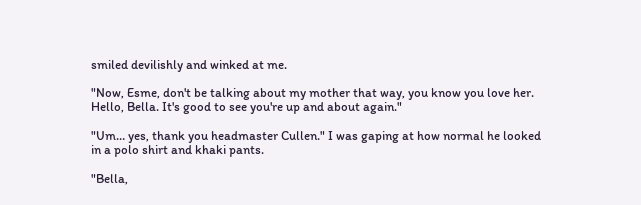smiled devilishly and winked at me.

"Now, Esme, don't be talking about my mother that way, you know you love her. Hello, Bella. It's good to see you're up and about again."

"Um… yes, thank you headmaster Cullen." I was gaping at how normal he looked in a polo shirt and khaki pants.

"Bella,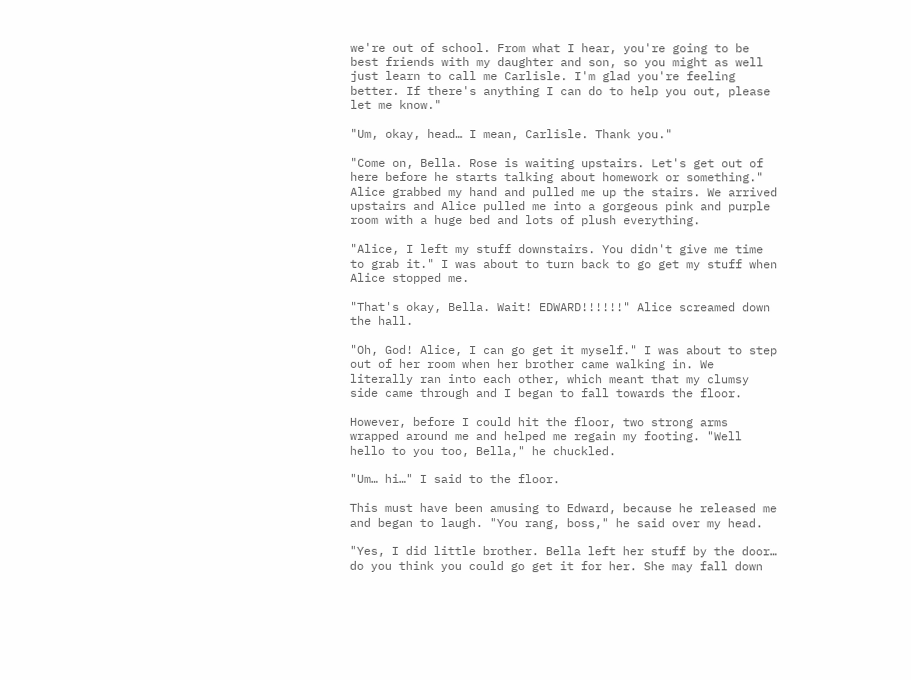we're out of school. From what I hear, you're going to be best friends with my daughter and son, so you might as well just learn to call me Carlisle. I'm glad you're feeling better. If there's anything I can do to help you out, please let me know."

"Um, okay, head… I mean, Carlisle. Thank you."

"Come on, Bella. Rose is waiting upstairs. Let's get out of here before he starts talking about homework or something." Alice grabbed my hand and pulled me up the stairs. We arrived upstairs and Alice pulled me into a gorgeous pink and purple room with a huge bed and lots of plush everything.

"Alice, I left my stuff downstairs. You didn't give me time to grab it." I was about to turn back to go get my stuff when Alice stopped me.

"That's okay, Bella. Wait! EDWARD!!!!!!" Alice screamed down the hall.

"Oh, God! Alice, I can go get it myself." I was about to step out of her room when her brother came walking in. We literally ran into each other, which meant that my clumsy side came through and I began to fall towards the floor.

However, before I could hit the floor, two strong arms wrapped around me and helped me regain my footing. "Well hello to you too, Bella," he chuckled.

"Um… hi…" I said to the floor.

This must have been amusing to Edward, because he released me and began to laugh. "You rang, boss," he said over my head.

"Yes, I did little brother. Bella left her stuff by the door… do you think you could go get it for her. She may fall down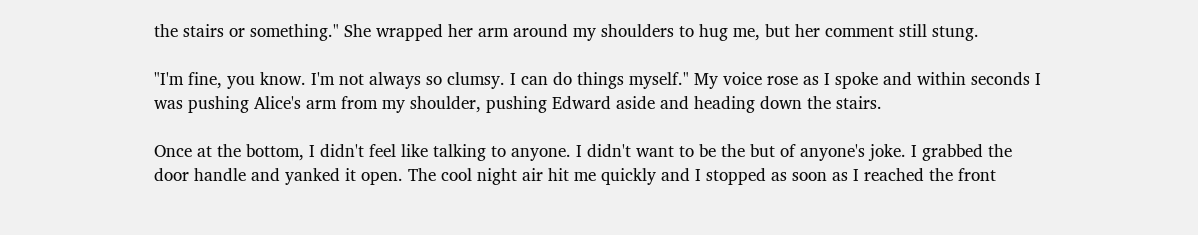the stairs or something." She wrapped her arm around my shoulders to hug me, but her comment still stung.

"I'm fine, you know. I'm not always so clumsy. I can do things myself." My voice rose as I spoke and within seconds I was pushing Alice's arm from my shoulder, pushing Edward aside and heading down the stairs.

Once at the bottom, I didn't feel like talking to anyone. I didn't want to be the but of anyone's joke. I grabbed the door handle and yanked it open. The cool night air hit me quickly and I stopped as soon as I reached the front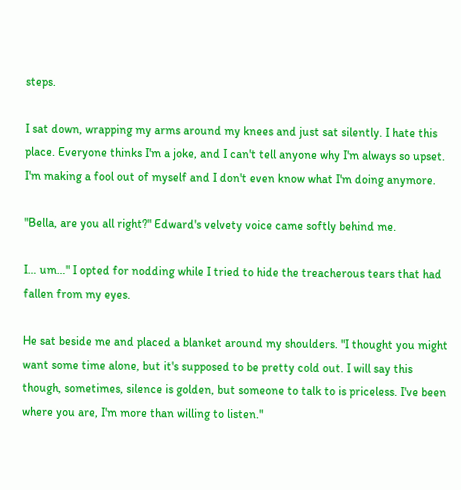steps.

I sat down, wrapping my arms around my knees and just sat silently. I hate this place. Everyone thinks I'm a joke, and I can't tell anyone why I'm always so upset. I'm making a fool out of myself and I don't even know what I'm doing anymore.

"Bella, are you all right?" Edward's velvety voice came softly behind me.

I… um…" I opted for nodding while I tried to hide the treacherous tears that had fallen from my eyes.

He sat beside me and placed a blanket around my shoulders. "I thought you might want some time alone, but it's supposed to be pretty cold out. I will say this though, sometimes, silence is golden, but someone to talk to is priceless. I've been where you are, I'm more than willing to listen."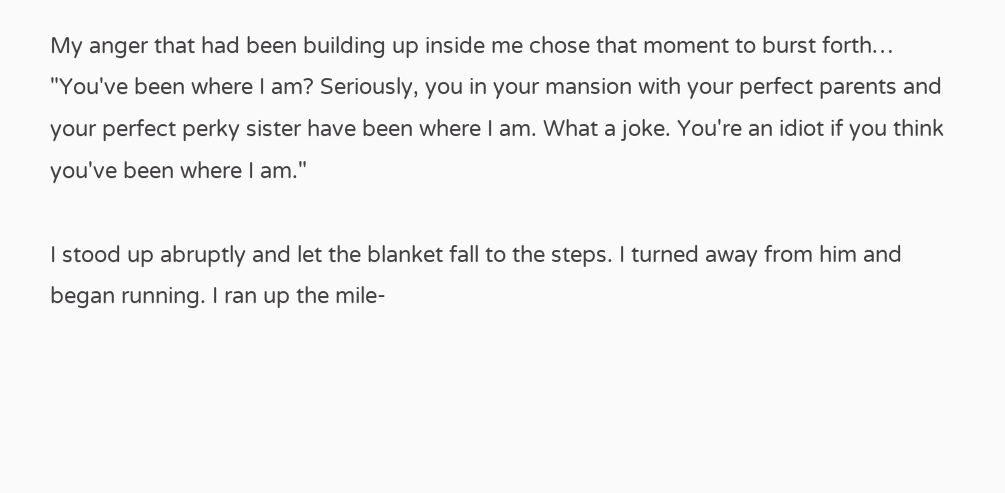My anger that had been building up inside me chose that moment to burst forth… "You've been where I am? Seriously, you in your mansion with your perfect parents and your perfect perky sister have been where I am. What a joke. You're an idiot if you think you've been where I am."

I stood up abruptly and let the blanket fall to the steps. I turned away from him and began running. I ran up the mile-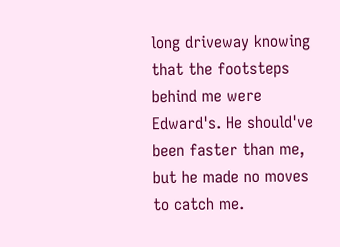long driveway knowing that the footsteps behind me were Edward's. He should've been faster than me, but he made no moves to catch me.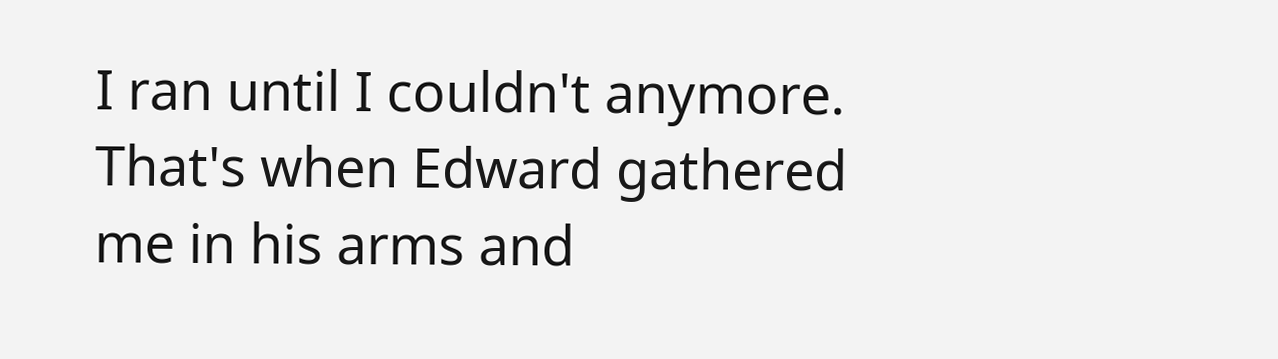I ran until I couldn't anymore. That's when Edward gathered me in his arms and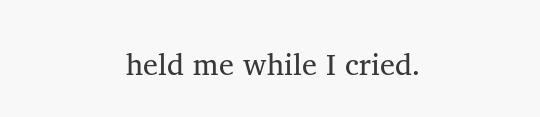held me while I cried.